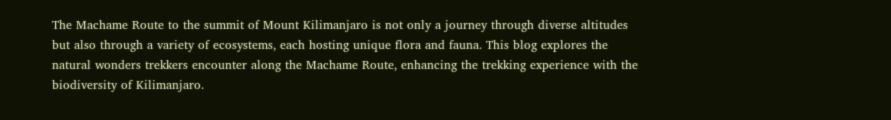The Machame Route to the summit of Mount Kilimanjaro is not only a journey through diverse altitudes but also through a variety of ecosystems, each hosting unique flora and fauna. This blog explores the natural wonders trekkers encounter along the Machame Route, enhancing the trekking experience with the biodiversity of Kilimanjaro.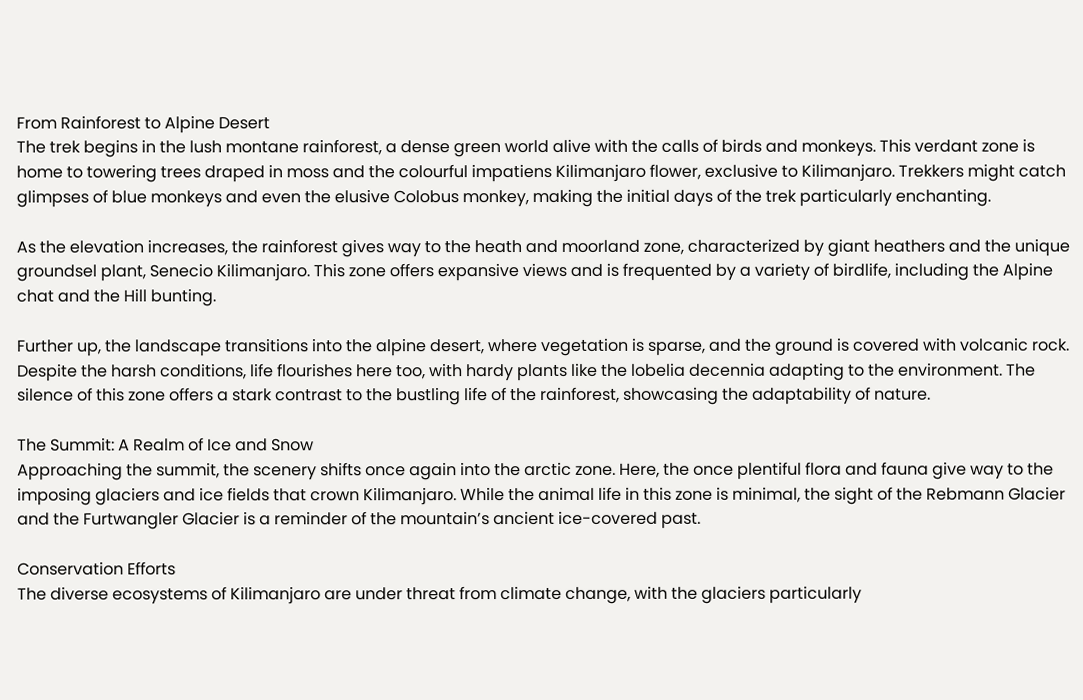From Rainforest to Alpine Desert
The trek begins in the lush montane rainforest, a dense green world alive with the calls of birds and monkeys. This verdant zone is home to towering trees draped in moss and the colourful impatiens Kilimanjaro flower, exclusive to Kilimanjaro. Trekkers might catch glimpses of blue monkeys and even the elusive Colobus monkey, making the initial days of the trek particularly enchanting.

As the elevation increases, the rainforest gives way to the heath and moorland zone, characterized by giant heathers and the unique groundsel plant, Senecio Kilimanjaro. This zone offers expansive views and is frequented by a variety of birdlife, including the Alpine chat and the Hill bunting.

Further up, the landscape transitions into the alpine desert, where vegetation is sparse, and the ground is covered with volcanic rock. Despite the harsh conditions, life flourishes here too, with hardy plants like the lobelia decennia adapting to the environment. The silence of this zone offers a stark contrast to the bustling life of the rainforest, showcasing the adaptability of nature.

The Summit: A Realm of Ice and Snow
Approaching the summit, the scenery shifts once again into the arctic zone. Here, the once plentiful flora and fauna give way to the imposing glaciers and ice fields that crown Kilimanjaro. While the animal life in this zone is minimal, the sight of the Rebmann Glacier and the Furtwangler Glacier is a reminder of the mountain’s ancient ice-covered past.

Conservation Efforts
The diverse ecosystems of Kilimanjaro are under threat from climate change, with the glaciers particularly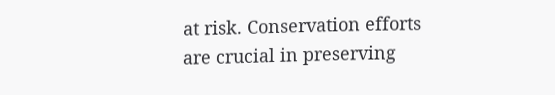at risk. Conservation efforts are crucial in preserving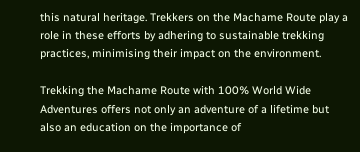this natural heritage. Trekkers on the Machame Route play a role in these efforts by adhering to sustainable trekking practices, minimising their impact on the environment.

Trekking the Machame Route with 100% World Wide Adventures offers not only an adventure of a lifetime but also an education on the importance of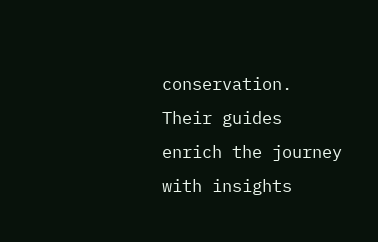conservation. Their guides enrich the journey with insights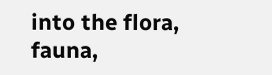into the flora, fauna,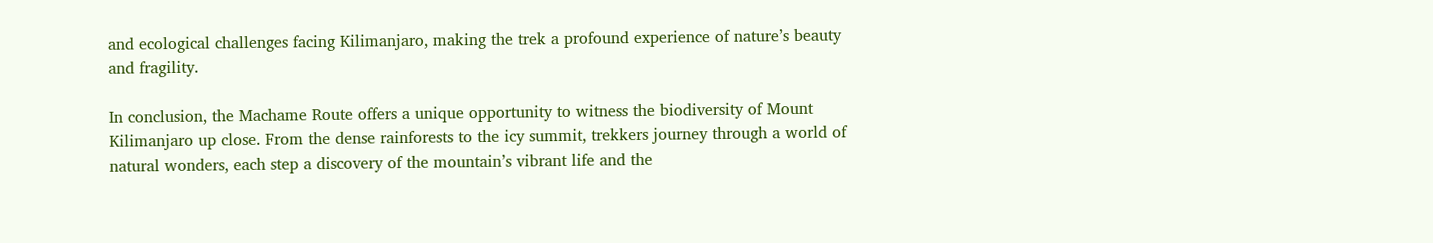and ecological challenges facing Kilimanjaro, making the trek a profound experience of nature’s beauty and fragility.

In conclusion, the Machame Route offers a unique opportunity to witness the biodiversity of Mount Kilimanjaro up close. From the dense rainforests to the icy summit, trekkers journey through a world of natural wonders, each step a discovery of the mountain’s vibrant life and the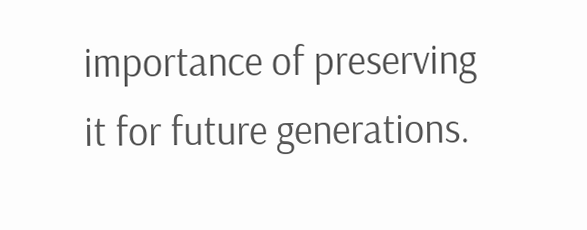importance of preserving it for future generations.